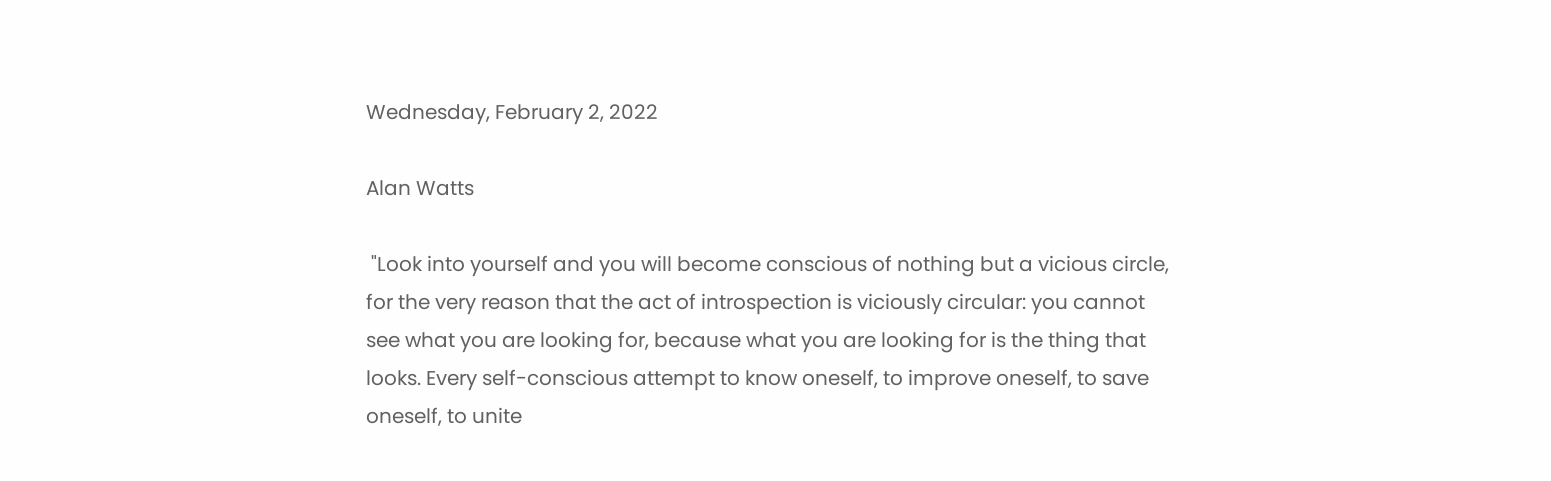Wednesday, February 2, 2022

Alan Watts

 "Look into yourself and you will become conscious of nothing but a vicious circle, for the very reason that the act of introspection is viciously circular: you cannot see what you are looking for, because what you are looking for is the thing that looks. Every self-conscious attempt to know oneself, to improve oneself, to save oneself, to unite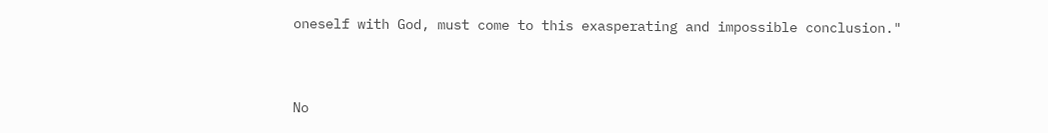oneself with God, must come to this exasperating and impossible conclusion."



No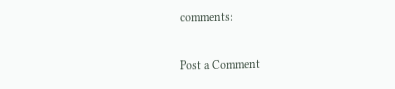comments:

Post a Comment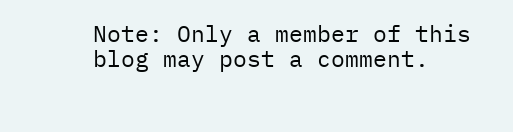Note: Only a member of this blog may post a comment.